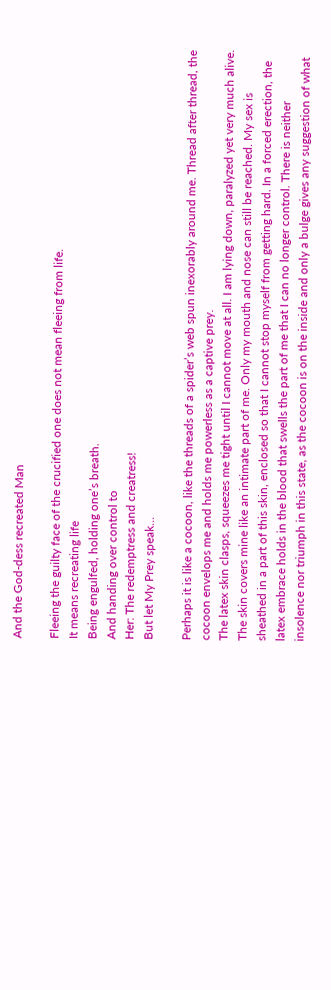And the God-dess recreated Man

Fleeing the guilty face of the crucified one does not mean fleeing from life.
It means recreating life
Being engulfed, holding one’s breath.
And handing over control to
Her: The redemptress and creatress!
But let My Prey speak...

Perhaps it is like a cocoon, like the threads of a spider’s web spun inexorably around me. Thread after thread, the cocoon envelops me and holds me powerless as a captive prey.
The latex skin clasps, squeezes me tight until I cannot move at all. I am lying down, paralyzed yet very much alive. The skin covers mine like an intimate part of me. Only my mouth and nose can still be reached. My sex is sheathed in a part of this skin, enclosed so that I cannot stop myself from getting hard. In a forced erection, the latex embrace holds in the blood that swells the part of me that I can no longer control. There is neither insolence nor triumph in this state, as the cocoon is on the inside and only a bulge gives any suggestion of what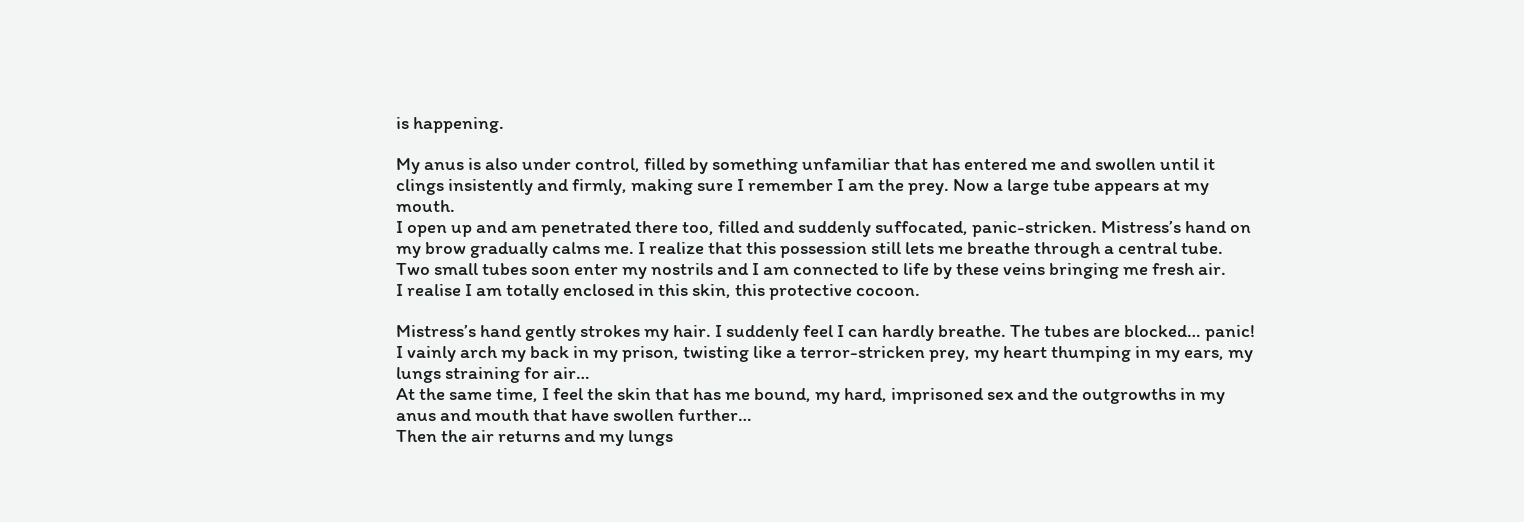is happening.

My anus is also under control, filled by something unfamiliar that has entered me and swollen until it clings insistently and firmly, making sure I remember I am the prey. Now a large tube appears at my mouth.
I open up and am penetrated there too, filled and suddenly suffocated, panic-stricken. Mistress’s hand on my brow gradually calms me. I realize that this possession still lets me breathe through a central tube. Two small tubes soon enter my nostrils and I am connected to life by these veins bringing me fresh air.
I realise I am totally enclosed in this skin, this protective cocoon.

Mistress’s hand gently strokes my hair. I suddenly feel I can hardly breathe. The tubes are blocked… panic! I vainly arch my back in my prison, twisting like a terror-stricken prey, my heart thumping in my ears, my lungs straining for air…
At the same time, I feel the skin that has me bound, my hard, imprisoned sex and the outgrowths in my anus and mouth that have swollen further…
Then the air returns and my lungs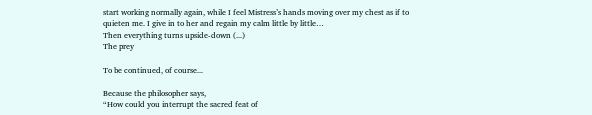start working normally again, while I feel Mistress’s hands moving over my chest as if to quieten me. I give in to her and regain my calm little by little…
Then everything turns upside-down (...)
The prey

To be continued, of course...

Because the philosopher says,
“How could you interrupt the sacred feat of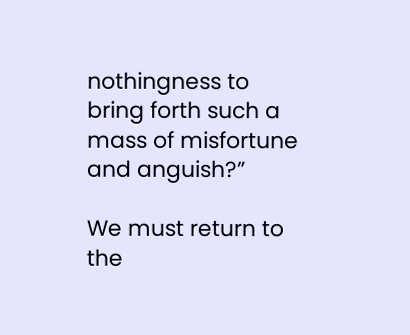nothingness to bring forth such a mass of misfortune and anguish?”

We must return to the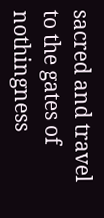sacred and travel to the gates of nothingness